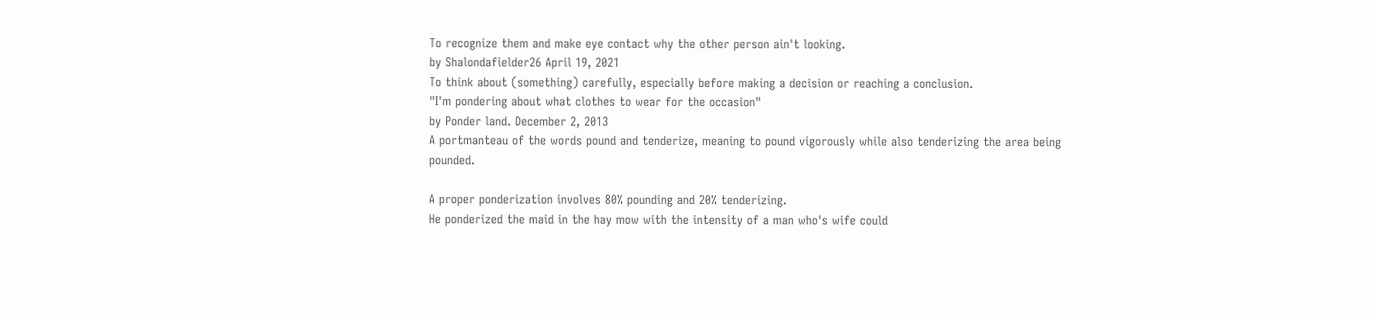To recognize them and make eye contact why the other person ain't looking.
by Shalondafielder26 April 19, 2021
To think about (something) carefully, especially before making a decision or reaching a conclusion.
"I'm pondering about what clothes to wear for the occasion"
by Ponder land. December 2, 2013
A portmanteau of the words pound and tenderize, meaning to pound vigorously while also tenderizing the area being pounded.

A proper ponderization involves 80% pounding and 20% tenderizing.
He ponderized the maid in the hay mow with the intensity of a man who's wife could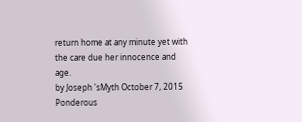return home at any minute yet with the care due her innocence and age.
by Joseph 'sMyth October 7, 2015
Ponderous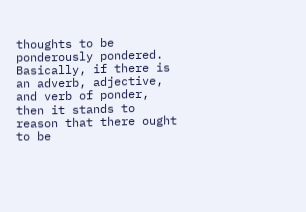thoughts to be ponderously pondered. Basically, if there is an adverb, adjective, and verb of ponder, then it stands to reason that there ought to be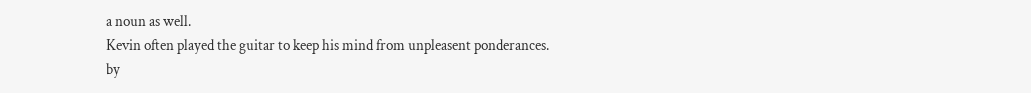a noun as well.
Kevin often played the guitar to keep his mind from unpleasent ponderances.
by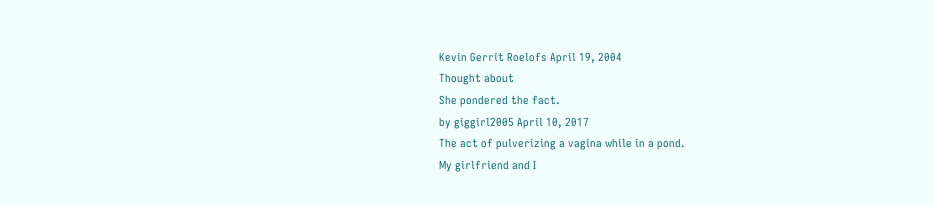Kevin Gerrit Roelofs April 19, 2004
Thought about
She pondered the fact.
by giggirl2005 April 10, 2017
The act of pulverizing a vagina while in a pond.
My girlfriend and I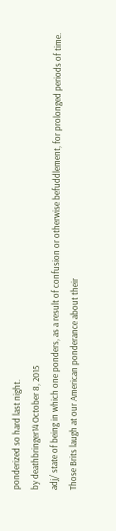ponderized so hard last night.
by deathbringer14 October 8, 2015
adj/ state of being in which one ponders, as a result of confusion or otherwise befuddlement, for prolonged periods of time.
Those Brits laugh at our American ponderance about their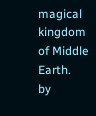magical kingdom of Middle Earth.
by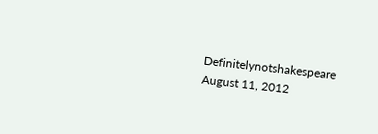Definitelynotshakespeare August 11, 2012